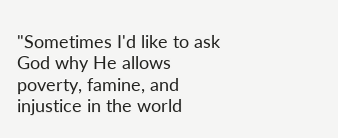"Sometimes I'd like to ask God why He allows poverty, famine, and injustice in the world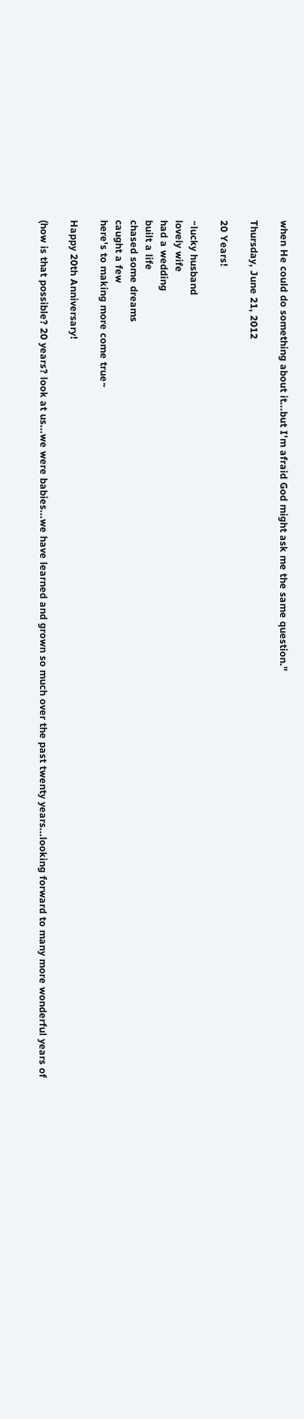when He could do something about it...but I'm afraid God might ask me the same question."

Thursday, June 21, 2012

20 Years!

~lucky husband
lovely wife
had a wedding
built a life
chased some dreams
caught a few
here's to making more come true~

Happy 20th Anniversary!

(how is that possible? 20 years? look at us...we were babies...we have learned and grown so much over the past twenty years...looking forward to many more wonderful years of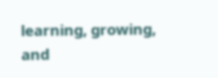learning, growing, and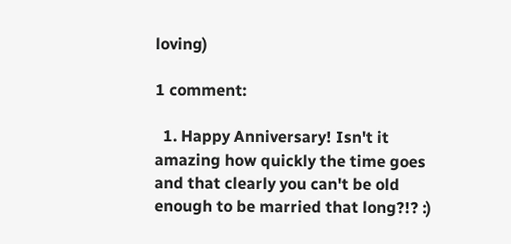loving)

1 comment:

  1. Happy Anniversary! Isn't it amazing how quickly the time goes and that clearly you can't be old enough to be married that long?!? :)